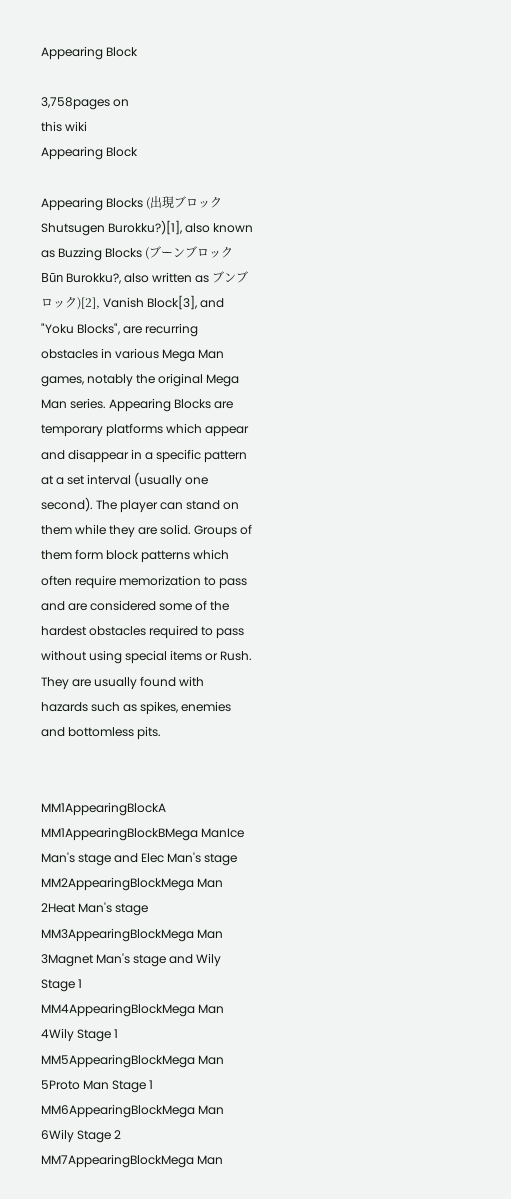Appearing Block

3,758pages on
this wiki
Appearing Block

Appearing Blocks (出現ブロック Shutsugen Burokku?)[1], also known as Buzzing Blocks (ブーンブロック Būn Burokku?, also written as ブンブロック)[2], Vanish Block[3], and "Yoku Blocks", are recurring obstacles in various Mega Man games, notably the original Mega Man series. Appearing Blocks are temporary platforms which appear and disappear in a specific pattern at a set interval (usually one second). The player can stand on them while they are solid. Groups of them form block patterns which often require memorization to pass and are considered some of the hardest obstacles required to pass without using special items or Rush. They are usually found with hazards such as spikes, enemies and bottomless pits.


MM1AppearingBlockA MM1AppearingBlockBMega ManIce Man's stage and Elec Man's stage
MM2AppearingBlockMega Man 2Heat Man's stage
MM3AppearingBlockMega Man 3Magnet Man's stage and Wily Stage 1
MM4AppearingBlockMega Man 4Wily Stage 1
MM5AppearingBlockMega Man 5Proto Man Stage 1
MM6AppearingBlockMega Man 6Wily Stage 2
MM7AppearingBlockMega Man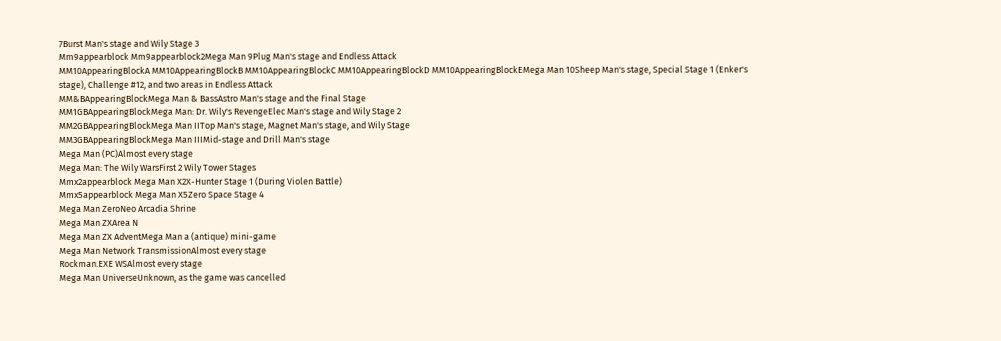7Burst Man's stage and Wily Stage 3
Mm9appearblock Mm9appearblock2Mega Man 9Plug Man's stage and Endless Attack
MM10AppearingBlockA MM10AppearingBlockB MM10AppearingBlockC MM10AppearingBlockD MM10AppearingBlockEMega Man 10Sheep Man's stage, Special Stage 1 (Enker's stage), Challenge #12, and two areas in Endless Attack
MM&BAppearingBlockMega Man & BassAstro Man's stage and the Final Stage
MM1GBAppearingBlockMega Man: Dr. Wily's RevengeElec Man's stage and Wily Stage 2
MM2GBAppearingBlockMega Man IITop Man's stage, Magnet Man's stage, and Wily Stage
MM3GBAppearingBlockMega Man IIIMid-stage and Drill Man's stage
Mega Man (PC)Almost every stage
Mega Man: The Wily WarsFirst 2 Wily Tower Stages
Mmx2appearblock Mega Man X2X-Hunter Stage 1 (During Violen Battle)
Mmx5appearblock Mega Man X5Zero Space Stage 4
Mega Man ZeroNeo Arcadia Shrine
Mega Man ZXArea N
Mega Man ZX AdventMega Man a (antique) mini-game
Mega Man Network TransmissionAlmost every stage
Rockman.EXE WSAlmost every stage
Mega Man UniverseUnknown, as the game was cancelled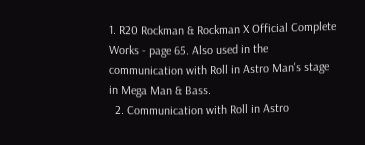1. R20 Rockman & Rockman X Official Complete Works - page 65. Also used in the communication with Roll in Astro Man's stage in Mega Man & Bass.
  2. Communication with Roll in Astro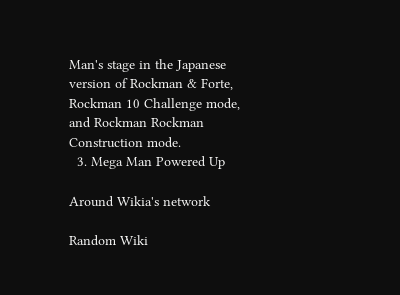Man's stage in the Japanese version of Rockman & Forte, Rockman 10 Challenge mode, and Rockman Rockman Construction mode.
  3. Mega Man Powered Up

Around Wikia's network

Random Wiki